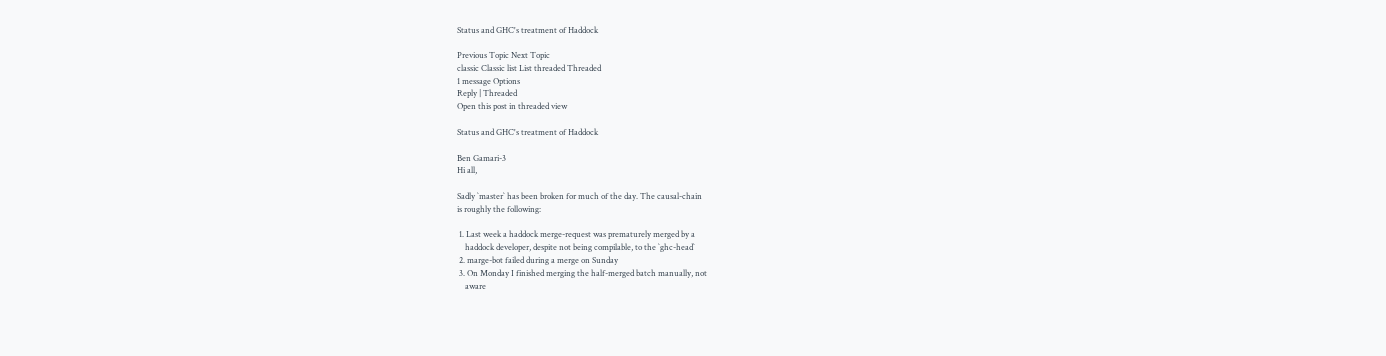Status and GHC's treatment of Haddock

Previous Topic Next Topic
classic Classic list List threaded Threaded
1 message Options
Reply | Threaded
Open this post in threaded view

Status and GHC's treatment of Haddock

Ben Gamari-3
Hi all,

Sadly `master` has been broken for much of the day. The causal-chain
is roughly the following:

 1. Last week a haddock merge-request was prematurely merged by a
    haddock developer, despite not being compilable, to the `ghc-head`
 2. marge-bot failed during a merge on Sunday
 3. On Monday I finished merging the half-merged batch manually, not
    aware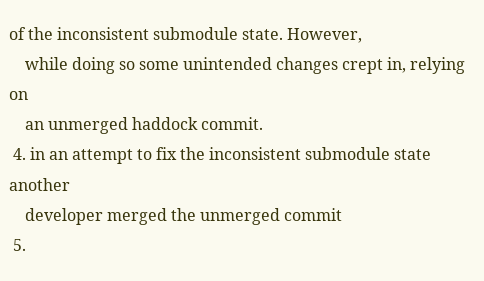of the inconsistent submodule state. However,
    while doing so some unintended changes crept in, relying on
    an unmerged haddock commit.
 4. in an attempt to fix the inconsistent submodule state another
    developer merged the unmerged commit
 5.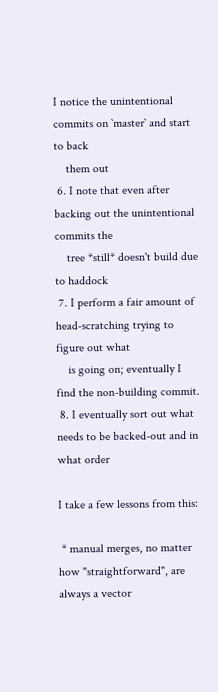I notice the unintentional commits on `master` and start to back
    them out
 6. I note that even after backing out the unintentional commits the
    tree *still* doesn't build due to haddock
 7. I perform a fair amount of head-scratching trying to figure out what
    is going on; eventually I find the non-building commit.
 8. I eventually sort out what needs to be backed-out and in what order

I take a few lessons from this:

 * manual merges, no matter how "straightforward", are always a vector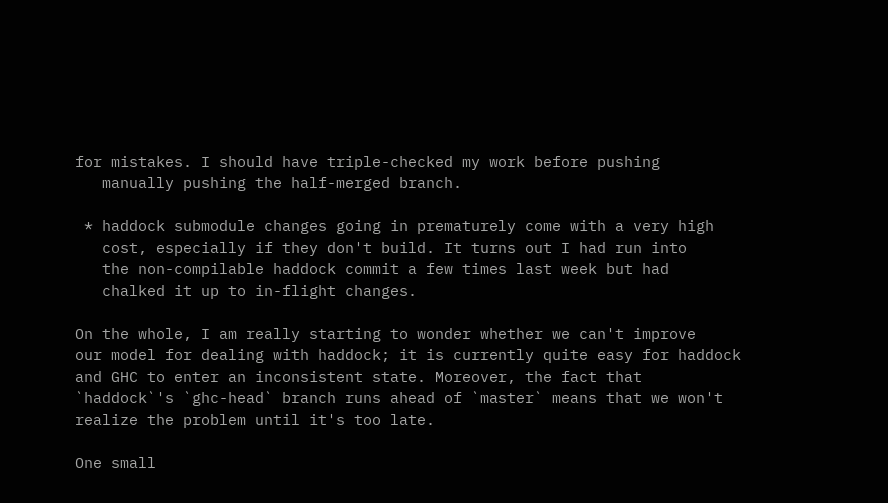for mistakes. I should have triple-checked my work before pushing
   manually pushing the half-merged branch.

 * haddock submodule changes going in prematurely come with a very high
   cost, especially if they don't build. It turns out I had run into
   the non-compilable haddock commit a few times last week but had
   chalked it up to in-flight changes.

On the whole, I am really starting to wonder whether we can't improve
our model for dealing with haddock; it is currently quite easy for haddock
and GHC to enter an inconsistent state. Moreover, the fact that
`haddock`'s `ghc-head` branch runs ahead of `master` means that we won't
realize the problem until it's too late.

One small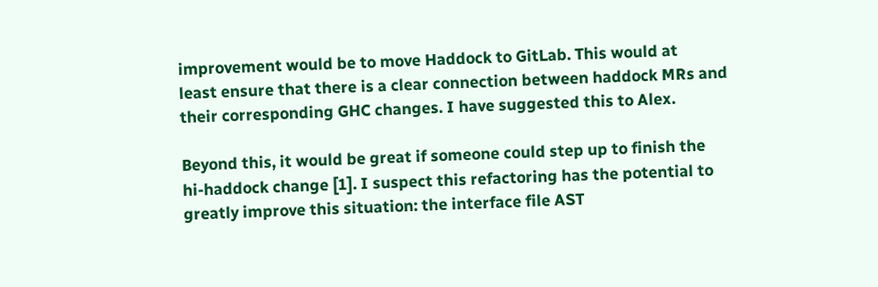improvement would be to move Haddock to GitLab. This would at
least ensure that there is a clear connection between haddock MRs and
their corresponding GHC changes. I have suggested this to Alex.

Beyond this, it would be great if someone could step up to finish the
hi-haddock change [1]. I suspect this refactoring has the potential to
greatly improve this situation: the interface file AST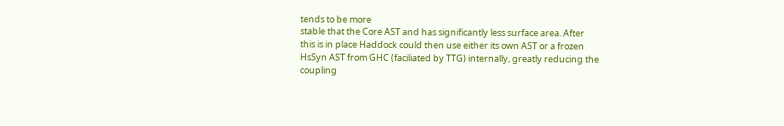tends to be more
stable that the Core AST and has significantly less surface area. After
this is in place Haddock could then use either its own AST or a frozen
HsSyn AST from GHC (faciliated by TTG) internally, greatly reducing the
coupling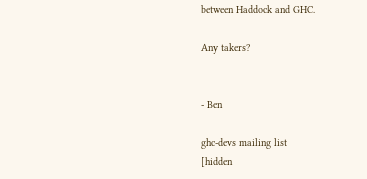between Haddock and GHC.

Any takers?


- Ben

ghc-devs mailing list
[hidden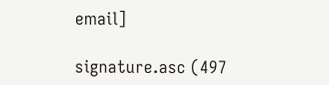email]

signature.asc (497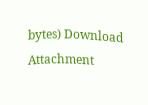bytes) Download Attachment